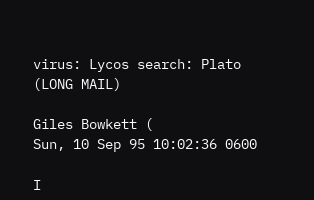virus: Lycos search: Plato (LONG MAIL)

Giles Bowkett (
Sun, 10 Sep 95 10:02:36 0600

I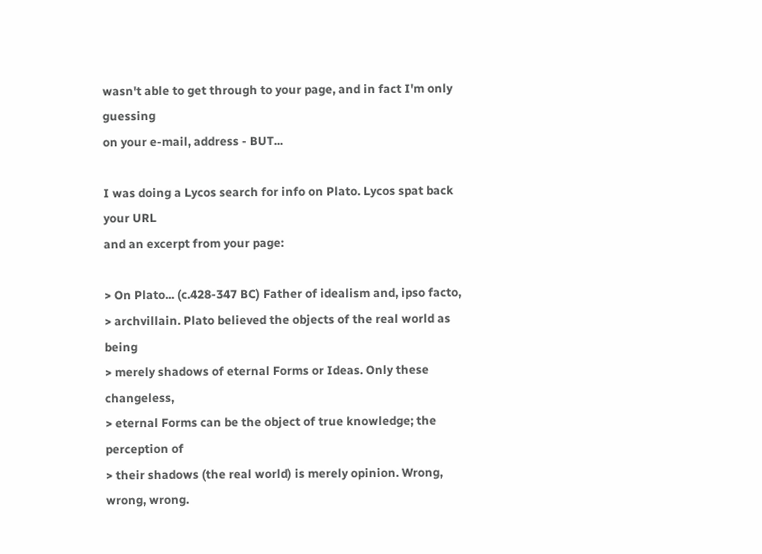wasn't able to get through to your page, and in fact I'm only guessing
on your e-mail, address - BUT...

I was doing a Lycos search for info on Plato. Lycos spat back your URL
and an excerpt from your page:

> On Plato... (c.428-347 BC) Father of idealism and, ipso facto,
> archvillain. Plato believed the objects of the real world as being
> merely shadows of eternal Forms or Ideas. Only these changeless,
> eternal Forms can be the object of true knowledge; the perception of
> their shadows (the real world) is merely opinion. Wrong, wrong, wrong.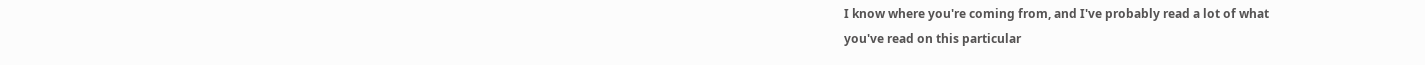I know where you're coming from, and I've probably read a lot of what
you've read on this particular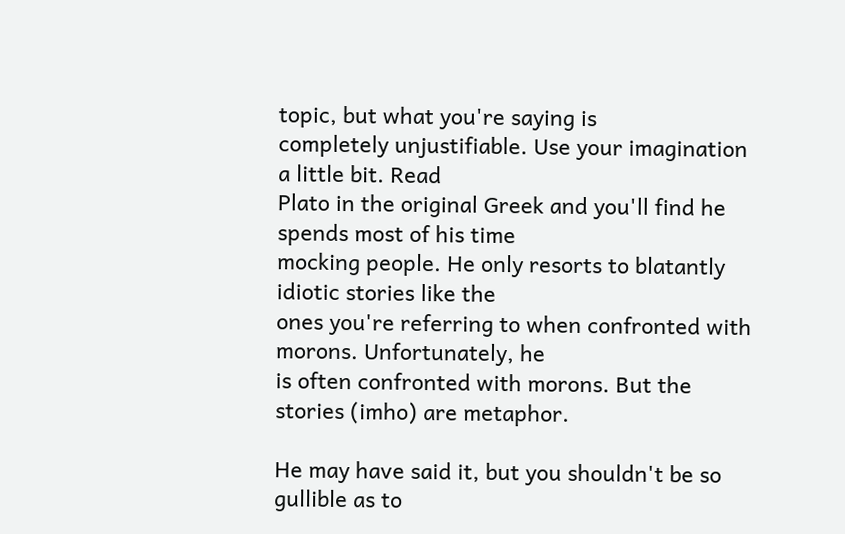topic, but what you're saying is
completely unjustifiable. Use your imagination a little bit. Read
Plato in the original Greek and you'll find he spends most of his time
mocking people. He only resorts to blatantly idiotic stories like the
ones you're referring to when confronted with morons. Unfortunately, he
is often confronted with morons. But the stories (imho) are metaphor.

He may have said it, but you shouldn't be so gullible as to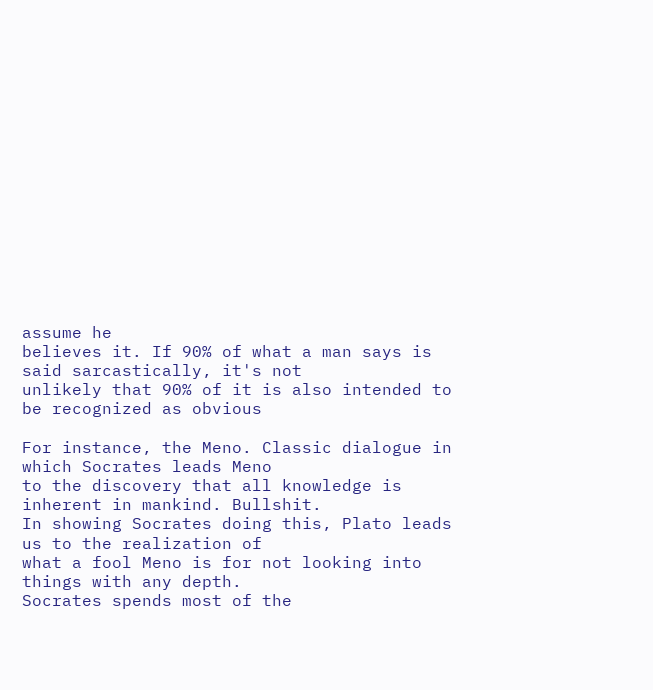assume he
believes it. If 90% of what a man says is said sarcastically, it's not
unlikely that 90% of it is also intended to be recognized as obvious

For instance, the Meno. Classic dialogue in which Socrates leads Meno
to the discovery that all knowledge is inherent in mankind. Bullshit.
In showing Socrates doing this, Plato leads us to the realization of
what a fool Meno is for not looking into things with any depth.
Socrates spends most of the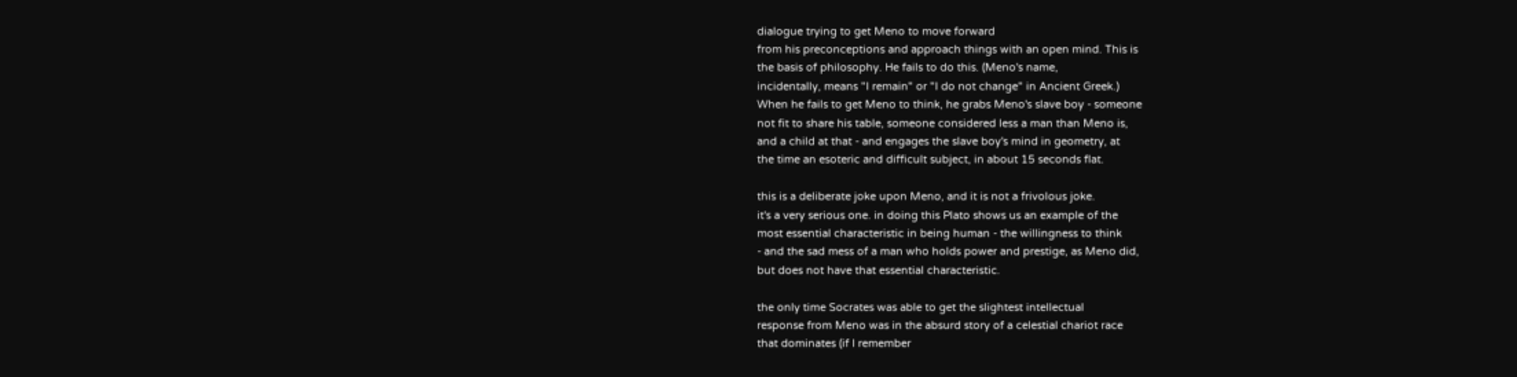dialogue trying to get Meno to move forward
from his preconceptions and approach things with an open mind. This is
the basis of philosophy. He fails to do this. (Meno's name,
incidentally, means "I remain" or "I do not change" in Ancient Greek.)
When he fails to get Meno to think, he grabs Meno's slave boy - someone
not fit to share his table, someone considered less a man than Meno is,
and a child at that - and engages the slave boy's mind in geometry, at
the time an esoteric and difficult subject, in about 15 seconds flat.

this is a deliberate joke upon Meno, and it is not a frivolous joke.
it's a very serious one. in doing this Plato shows us an example of the
most essential characteristic in being human - the willingness to think
- and the sad mess of a man who holds power and prestige, as Meno did,
but does not have that essential characteristic.

the only time Socrates was able to get the slightest intellectual
response from Meno was in the absurd story of a celestial chariot race
that dominates (if I remember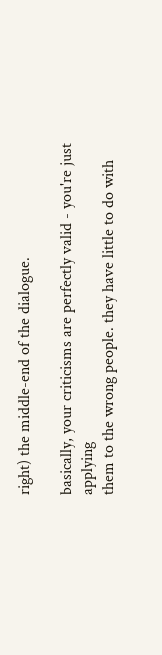right) the middle-end of the dialogue.

basically, your criticisms are perfectly valid - you're just applying
them to the wrong people. they have little to do with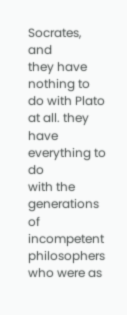Socrates, and
they have nothing to do with Plato at all. they have everything to do
with the generations of incompetent philosophers who were as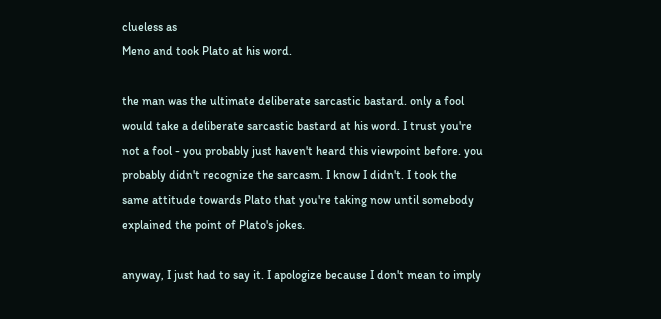clueless as
Meno and took Plato at his word.

the man was the ultimate deliberate sarcastic bastard. only a fool
would take a deliberate sarcastic bastard at his word. I trust you're
not a fool - you probably just haven't heard this viewpoint before. you
probably didn't recognize the sarcasm. I know I didn't. I took the
same attitude towards Plato that you're taking now until somebody
explained the point of Plato's jokes.

anyway, I just had to say it. I apologize because I don't mean to imply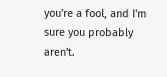you're a fool, and I'm sure you probably aren't.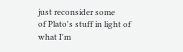just reconsider some
of Plato's stuff in light of what I'm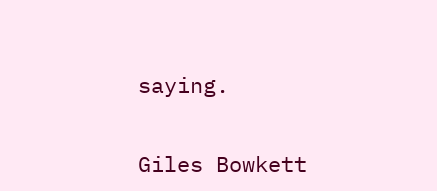saying.


Giles Bowkett